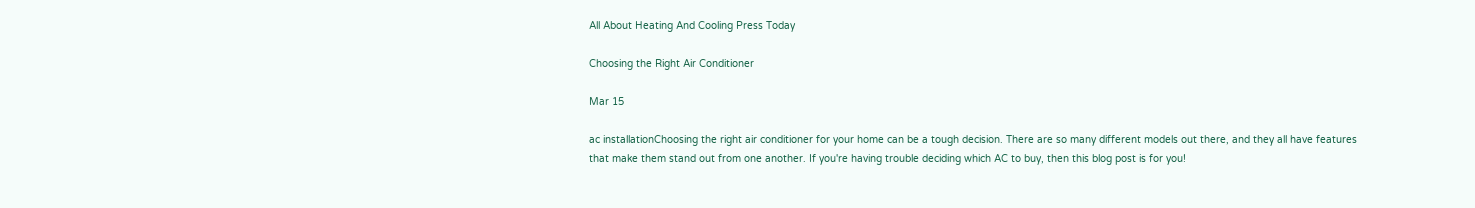All About Heating And Cooling Press Today

Choosing the Right Air Conditioner

Mar 15

ac installationChoosing the right air conditioner for your home can be a tough decision. There are so many different models out there, and they all have features that make them stand out from one another. If you're having trouble deciding which AC to buy, then this blog post is for you!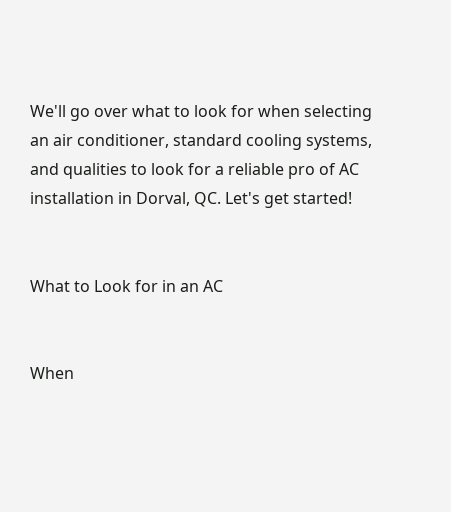We'll go over what to look for when selecting an air conditioner, standard cooling systems, and qualities to look for a reliable pro of AC installation in Dorval, QC. Let's get started!


What to Look for in an AC


When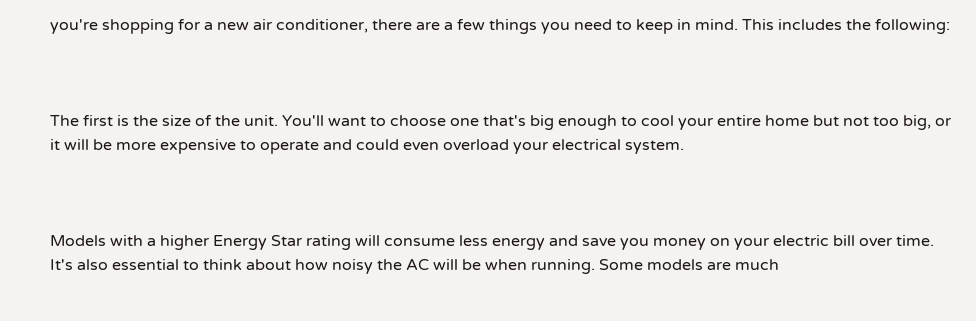you're shopping for a new air conditioner, there are a few things you need to keep in mind. This includes the following:



The first is the size of the unit. You'll want to choose one that's big enough to cool your entire home but not too big, or it will be more expensive to operate and could even overload your electrical system.



Models with a higher Energy Star rating will consume less energy and save you money on your electric bill over time. It's also essential to think about how noisy the AC will be when running. Some models are much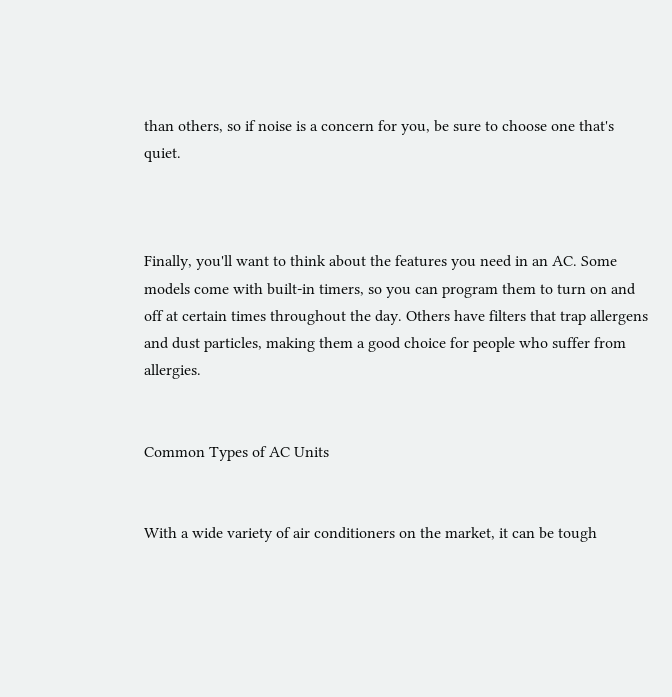than others, so if noise is a concern for you, be sure to choose one that's quiet.



Finally, you'll want to think about the features you need in an AC. Some models come with built-in timers, so you can program them to turn on and off at certain times throughout the day. Others have filters that trap allergens and dust particles, making them a good choice for people who suffer from allergies.


Common Types of AC Units


With a wide variety of air conditioners on the market, it can be tough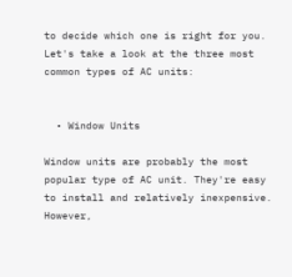to decide which one is right for you. Let's take a look at the three most common types of AC units:


  • Window Units

Window units are probably the most popular type of AC unit. They're easy to install and relatively inexpensive. However,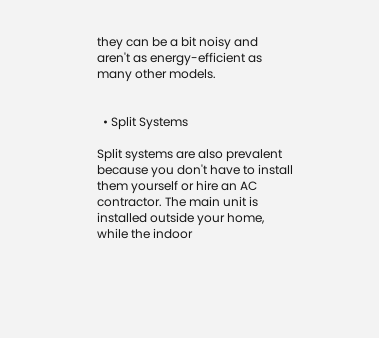they can be a bit noisy and aren't as energy-efficient as many other models.


  • Split Systems

Split systems are also prevalent because you don't have to install them yourself or hire an AC contractor. The main unit is installed outside your home, while the indoor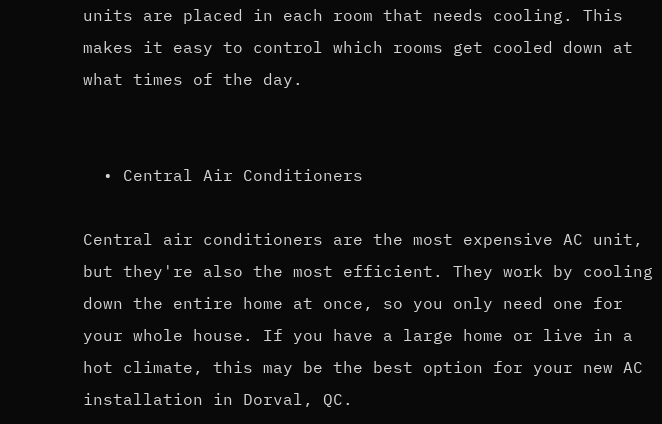units are placed in each room that needs cooling. This makes it easy to control which rooms get cooled down at what times of the day.


  • Central Air Conditioners

Central air conditioners are the most expensive AC unit, but they're also the most efficient. They work by cooling down the entire home at once, so you only need one for your whole house. If you have a large home or live in a hot climate, this may be the best option for your new AC installation in Dorval, QC.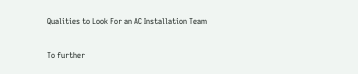Qualities to Look For an AC Installation Team


To further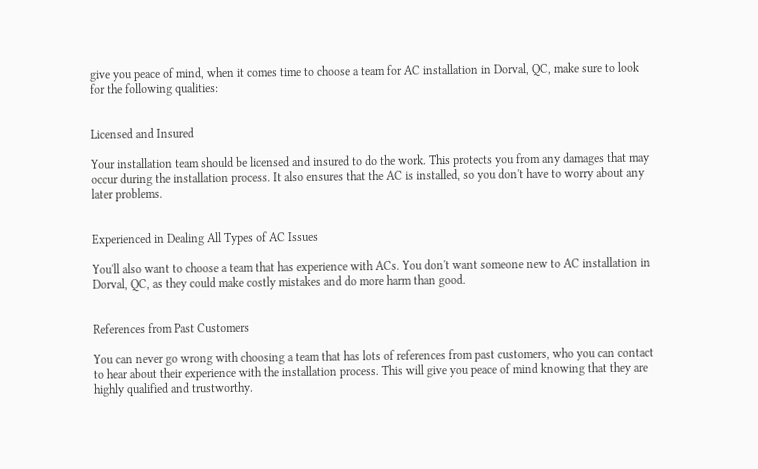give you peace of mind, when it comes time to choose a team for AC installation in Dorval, QC, make sure to look for the following qualities:


Licensed and Insured

Your installation team should be licensed and insured to do the work. This protects you from any damages that may occur during the installation process. It also ensures that the AC is installed, so you don't have to worry about any later problems.


Experienced in Dealing All Types of AC Issues

You'll also want to choose a team that has experience with ACs. You don't want someone new to AC installation in Dorval, QC, as they could make costly mistakes and do more harm than good.


References from Past Customers

You can never go wrong with choosing a team that has lots of references from past customers, who you can contact to hear about their experience with the installation process. This will give you peace of mind knowing that they are highly qualified and trustworthy.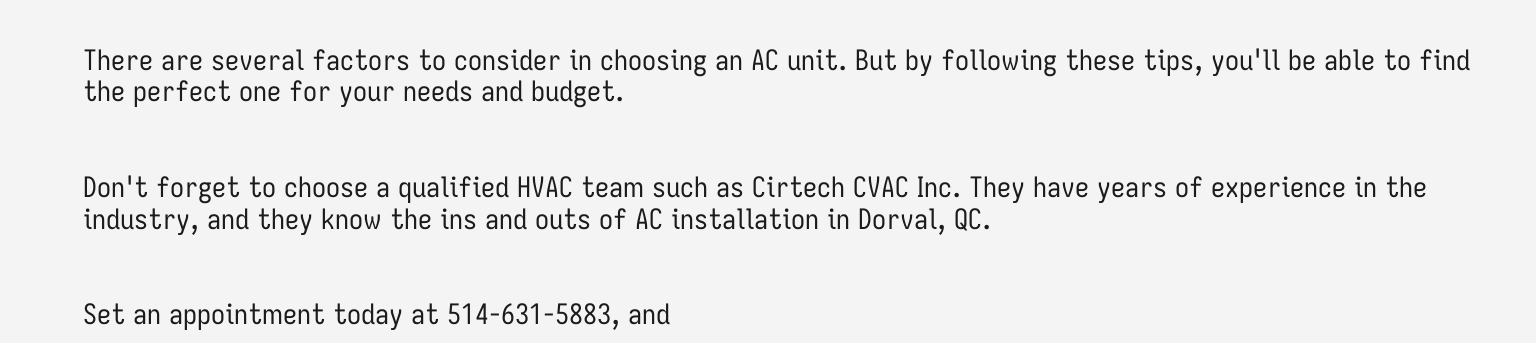There are several factors to consider in choosing an AC unit. But by following these tips, you'll be able to find the perfect one for your needs and budget.


Don't forget to choose a qualified HVAC team such as Cirtech CVAC Inc. They have years of experience in the industry, and they know the ins and outs of AC installation in Dorval, QC.


Set an appointment today at 514-631-5883, and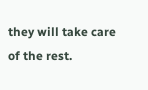they will take care of the rest.